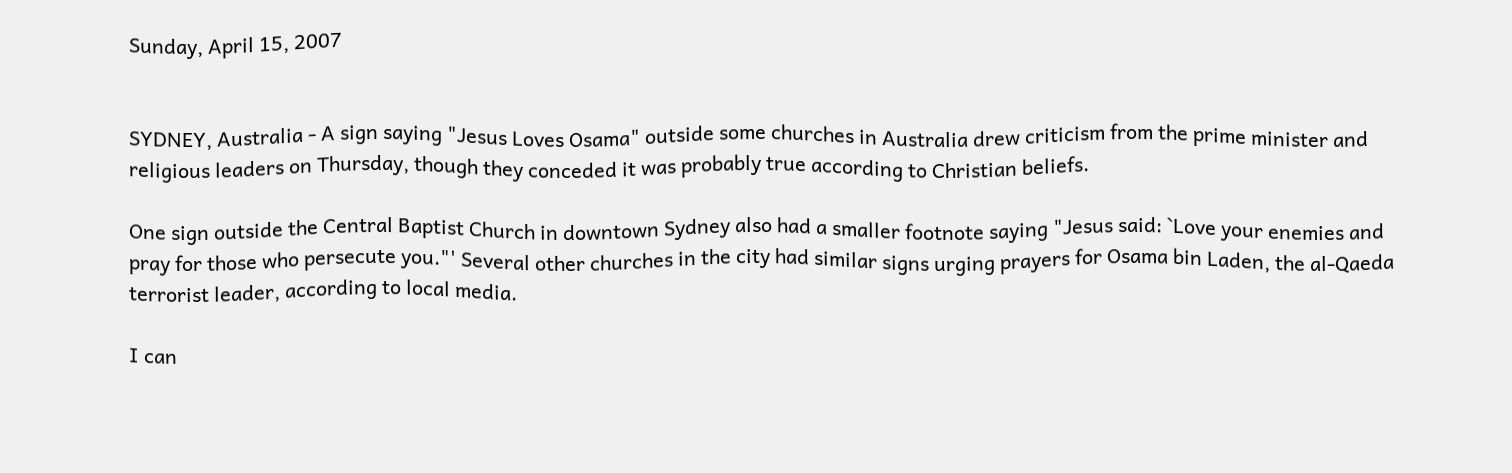Sunday, April 15, 2007


SYDNEY, Australia - A sign saying "Jesus Loves Osama" outside some churches in Australia drew criticism from the prime minister and religious leaders on Thursday, though they conceded it was probably true according to Christian beliefs.

One sign outside the Central Baptist Church in downtown Sydney also had a smaller footnote saying "Jesus said: `Love your enemies and pray for those who persecute you."' Several other churches in the city had similar signs urging prayers for Osama bin Laden, the al-Qaeda terrorist leader, according to local media.

I can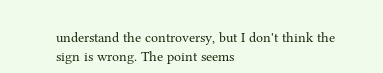understand the controversy, but I don't think the sign is wrong. The point seems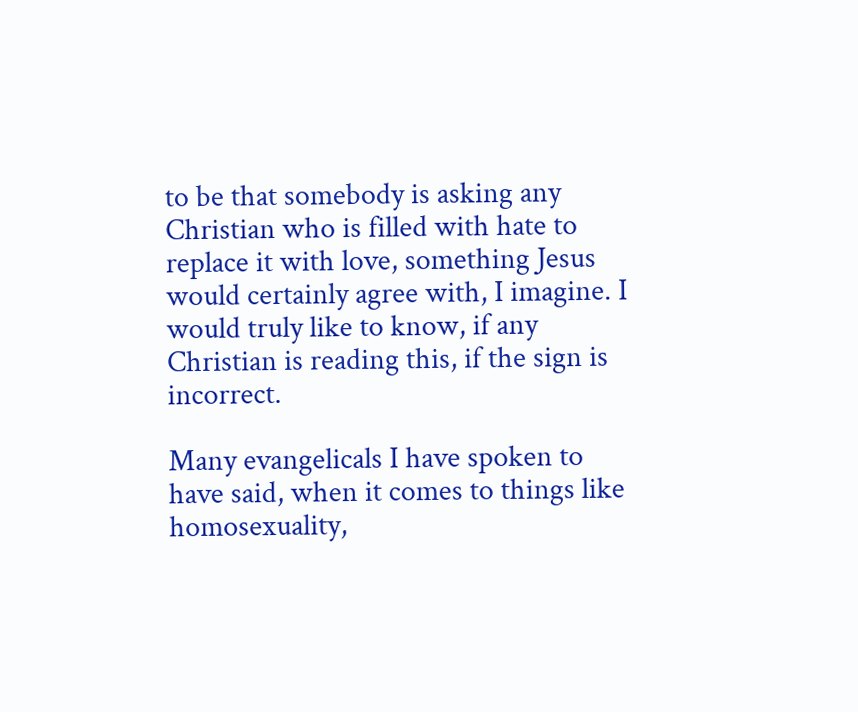to be that somebody is asking any Christian who is filled with hate to replace it with love, something Jesus would certainly agree with, I imagine. I would truly like to know, if any Christian is reading this, if the sign is incorrect.

Many evangelicals I have spoken to have said, when it comes to things like homosexuality,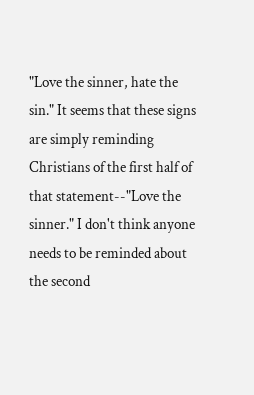"Love the sinner, hate the sin." It seems that these signs are simply reminding Christians of the first half of that statement--"Love the sinner." I don't think anyone needs to be reminded about the second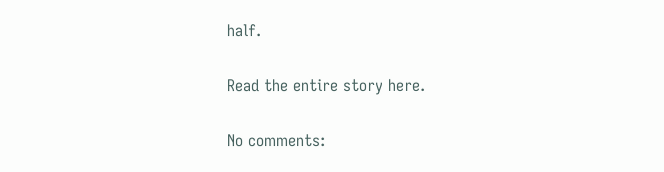half.

Read the entire story here.

No comments: